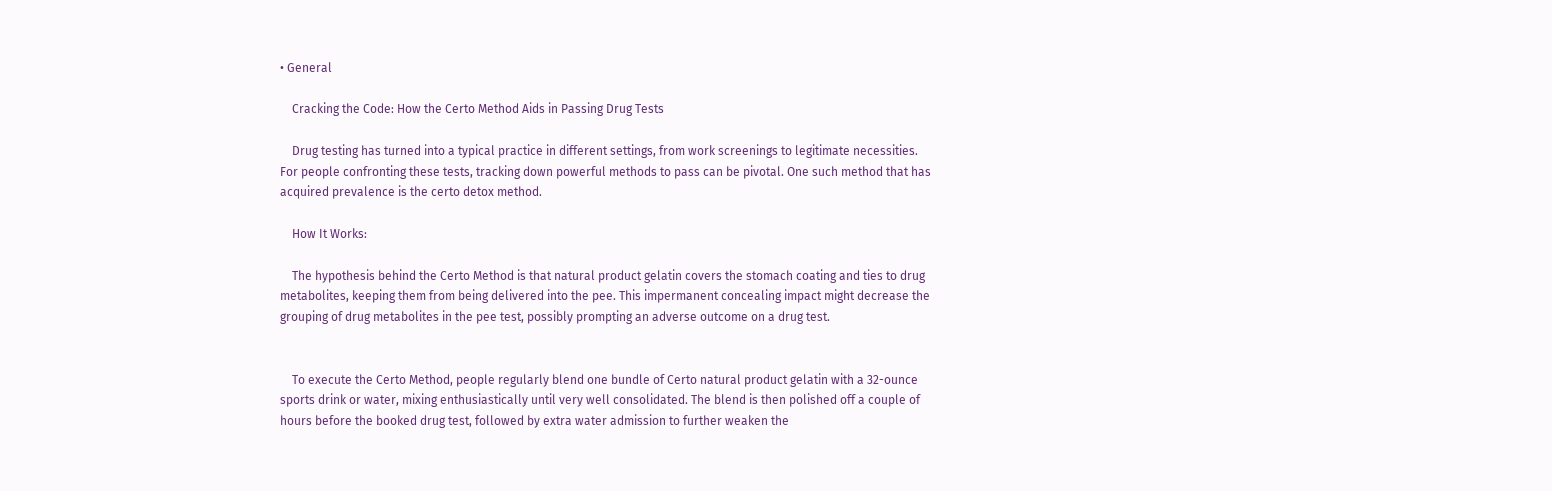• General

    Cracking the Code: How the Certo Method Aids in Passing Drug Tests

    Drug testing has turned into a typical practice in different settings, from work screenings to legitimate necessities. For people confronting these tests, tracking down powerful methods to pass can be pivotal. One such method that has acquired prevalence is the certo detox method.

    How It Works:

    The hypothesis behind the Certo Method is that natural product gelatin covers the stomach coating and ties to drug metabolites, keeping them from being delivered into the pee. This impermanent concealing impact might decrease the grouping of drug metabolites in the pee test, possibly prompting an adverse outcome on a drug test.


    To execute the Certo Method, people regularly blend one bundle of Certo natural product gelatin with a 32-ounce sports drink or water, mixing enthusiastically until very well consolidated. The blend is then polished off a couple of hours before the booked drug test, followed by extra water admission to further weaken the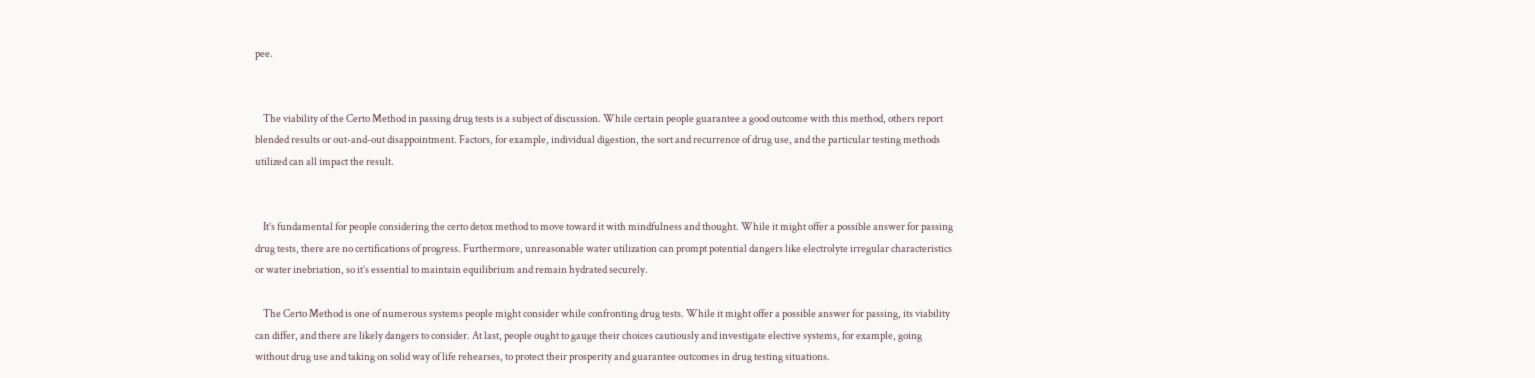pee.


    The viability of the Certo Method in passing drug tests is a subject of discussion. While certain people guarantee a good outcome with this method, others report blended results or out-and-out disappointment. Factors, for example, individual digestion, the sort and recurrence of drug use, and the particular testing methods utilized can all impact the result.


    It’s fundamental for people considering the certo detox method to move toward it with mindfulness and thought. While it might offer a possible answer for passing drug tests, there are no certifications of progress. Furthermore, unreasonable water utilization can prompt potential dangers like electrolyte irregular characteristics or water inebriation, so it’s essential to maintain equilibrium and remain hydrated securely.

    The Certo Method is one of numerous systems people might consider while confronting drug tests. While it might offer a possible answer for passing, its viability can differ, and there are likely dangers to consider. At last, people ought to gauge their choices cautiously and investigate elective systems, for example, going without drug use and taking on solid way of life rehearses, to protect their prosperity and guarantee outcomes in drug testing situations.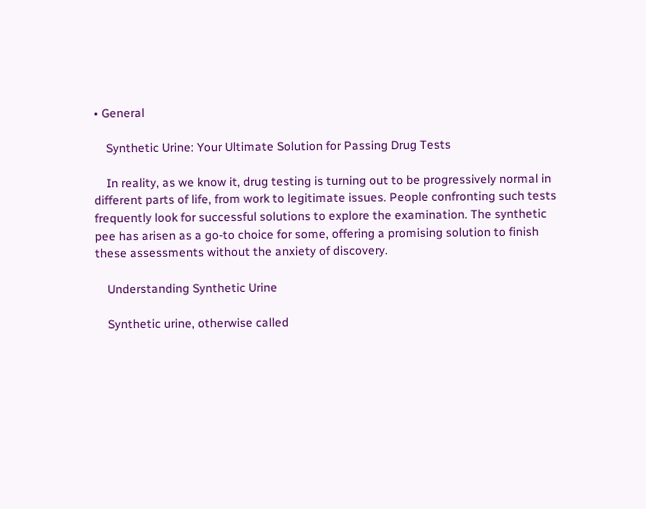• General

    Synthetic Urine: Your Ultimate Solution for Passing Drug Tests

    In reality, as we know it, drug testing is turning out to be progressively normal in different parts of life, from work to legitimate issues. People confronting such tests frequently look for successful solutions to explore the examination. The synthetic pee has arisen as a go-to choice for some, offering a promising solution to finish these assessments without the anxiety of discovery.

    Understanding Synthetic Urine

    Synthetic urine, otherwise called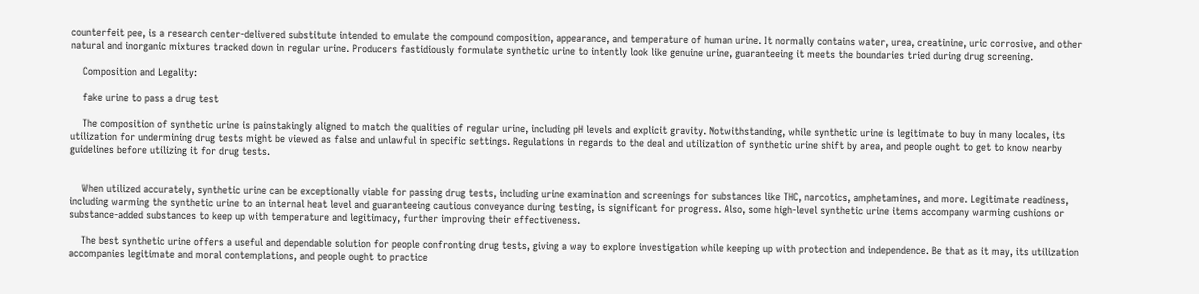counterfeit pee, is a research center-delivered substitute intended to emulate the compound composition, appearance, and temperature of human urine. It normally contains water, urea, creatinine, uric corrosive, and other natural and inorganic mixtures tracked down in regular urine. Producers fastidiously formulate synthetic urine to intently look like genuine urine, guaranteeing it meets the boundaries tried during drug screening.

    Composition and Legality:

    fake urine to pass a drug test

    The composition of synthetic urine is painstakingly aligned to match the qualities of regular urine, including pH levels and explicit gravity. Notwithstanding, while synthetic urine is legitimate to buy in many locales, its utilization for undermining drug tests might be viewed as false and unlawful in specific settings. Regulations in regards to the deal and utilization of synthetic urine shift by area, and people ought to get to know nearby guidelines before utilizing it for drug tests.


    When utilized accurately, synthetic urine can be exceptionally viable for passing drug tests, including urine examination and screenings for substances like THC, narcotics, amphetamines, and more. Legitimate readiness, including warming the synthetic urine to an internal heat level and guaranteeing cautious conveyance during testing, is significant for progress. Also, some high-level synthetic urine items accompany warming cushions or substance-added substances to keep up with temperature and legitimacy, further improving their effectiveness.

    The best synthetic urine offers a useful and dependable solution for people confronting drug tests, giving a way to explore investigation while keeping up with protection and independence. Be that as it may, its utilization accompanies legitimate and moral contemplations, and people ought to practice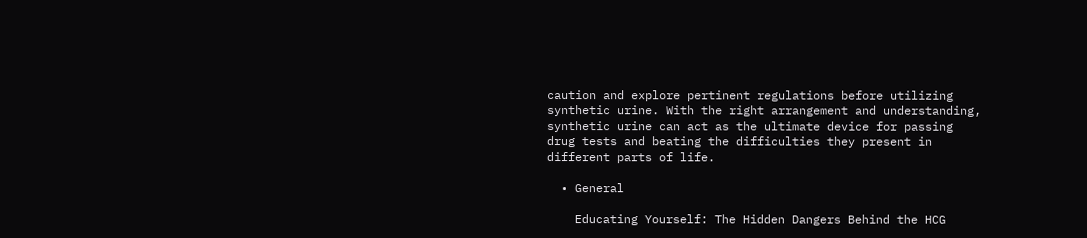caution and explore pertinent regulations before utilizing synthetic urine. With the right arrangement and understanding, synthetic urine can act as the ultimate device for passing drug tests and beating the difficulties they present in different parts of life.

  • General

    Educating Yourself: The Hidden Dangers Behind the HCG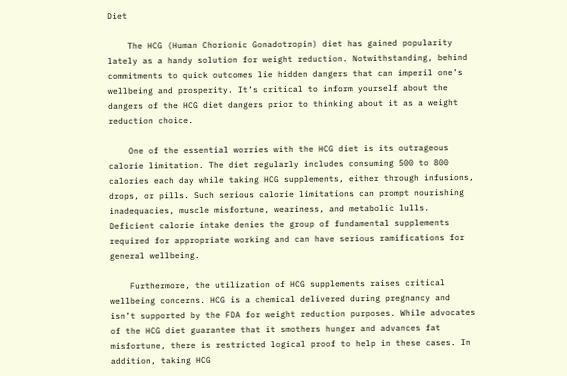Diet

    The HCG (Human Chorionic Gonadotropin) diet has gained popularity lately as a handy solution for weight reduction. Notwithstanding, behind commitments to quick outcomes lie hidden dangers that can imperil one’s wellbeing and prosperity. It’s critical to inform yourself about the dangers of the HCG diet dangers prior to thinking about it as a weight reduction choice.

    One of the essential worries with the HCG diet is its outrageous calorie limitation. The diet regularly includes consuming 500 to 800 calories each day while taking HCG supplements, either through infusions, drops, or pills. Such serious calorie limitations can prompt nourishing inadequacies, muscle misfortune, weariness, and metabolic lulls. Deficient calorie intake denies the group of fundamental supplements required for appropriate working and can have serious ramifications for general wellbeing.

    Furthermore, the utilization of HCG supplements raises critical wellbeing concerns. HCG is a chemical delivered during pregnancy and isn’t supported by the FDA for weight reduction purposes. While advocates of the HCG diet guarantee that it smothers hunger and advances fat misfortune, there is restricted logical proof to help in these cases. In addition, taking HCG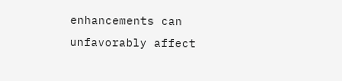enhancements can unfavorably affect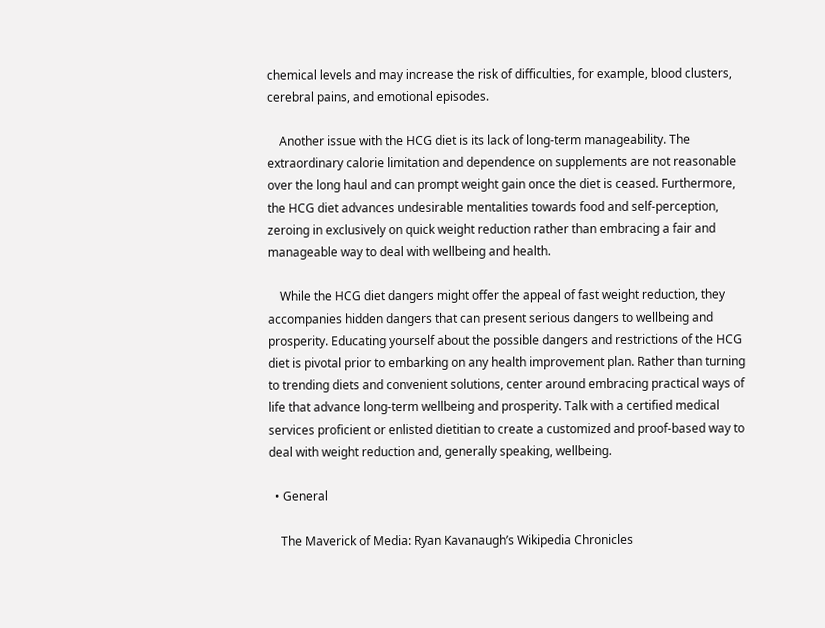chemical levels and may increase the risk of difficulties, for example, blood clusters, cerebral pains, and emotional episodes.

    Another issue with the HCG diet is its lack of long-term manageability. The extraordinary calorie limitation and dependence on supplements are not reasonable over the long haul and can prompt weight gain once the diet is ceased. Furthermore, the HCG diet advances undesirable mentalities towards food and self-perception, zeroing in exclusively on quick weight reduction rather than embracing a fair and manageable way to deal with wellbeing and health.

    While the HCG diet dangers might offer the appeal of fast weight reduction, they accompanies hidden dangers that can present serious dangers to wellbeing and prosperity. Educating yourself about the possible dangers and restrictions of the HCG diet is pivotal prior to embarking on any health improvement plan. Rather than turning to trending diets and convenient solutions, center around embracing practical ways of life that advance long-term wellbeing and prosperity. Talk with a certified medical services proficient or enlisted dietitian to create a customized and proof-based way to deal with weight reduction and, generally speaking, wellbeing.

  • General

    The Maverick of Media: Ryan Kavanaugh’s Wikipedia Chronicles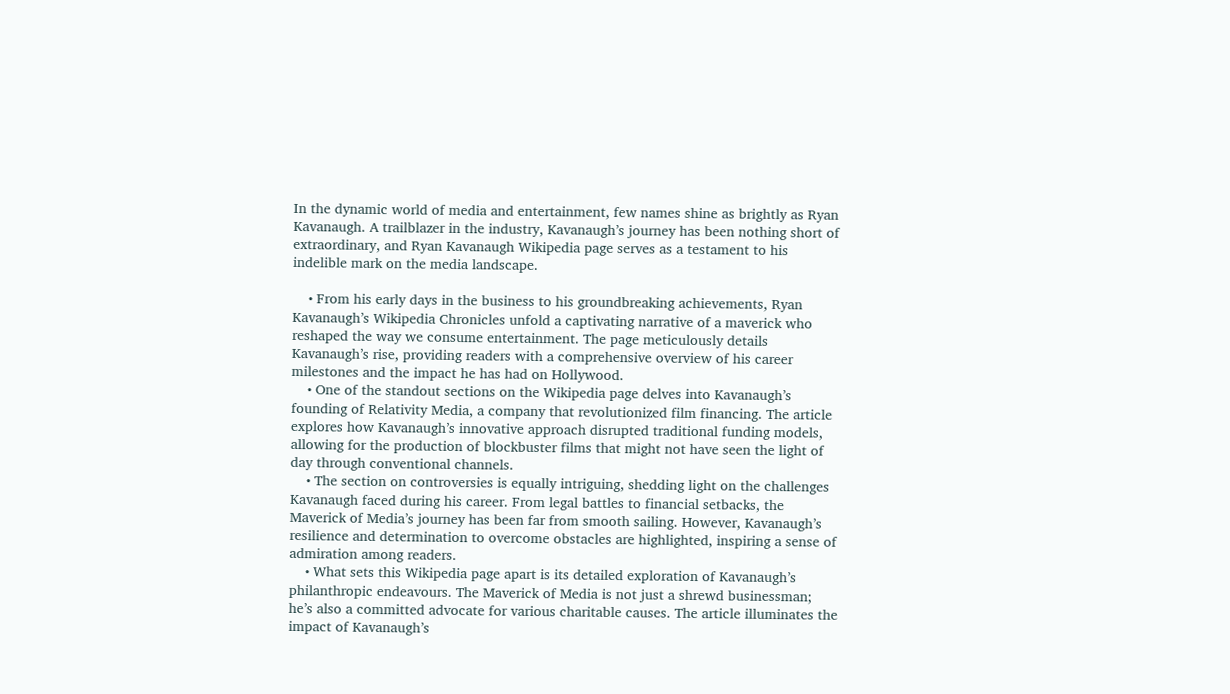In the dynamic world of media and entertainment, few names shine as brightly as Ryan Kavanaugh. A trailblazer in the industry, Kavanaugh’s journey has been nothing short of extraordinary, and Ryan Kavanaugh Wikipedia page serves as a testament to his indelible mark on the media landscape.

    • From his early days in the business to his groundbreaking achievements, Ryan Kavanaugh’s Wikipedia Chronicles unfold a captivating narrative of a maverick who reshaped the way we consume entertainment. The page meticulously details Kavanaugh’s rise, providing readers with a comprehensive overview of his career milestones and the impact he has had on Hollywood.
    • One of the standout sections on the Wikipedia page delves into Kavanaugh’s founding of Relativity Media, a company that revolutionized film financing. The article explores how Kavanaugh’s innovative approach disrupted traditional funding models, allowing for the production of blockbuster films that might not have seen the light of day through conventional channels.
    • The section on controversies is equally intriguing, shedding light on the challenges Kavanaugh faced during his career. From legal battles to financial setbacks, the Maverick of Media’s journey has been far from smooth sailing. However, Kavanaugh’s resilience and determination to overcome obstacles are highlighted, inspiring a sense of admiration among readers.
    • What sets this Wikipedia page apart is its detailed exploration of Kavanaugh’s philanthropic endeavours. The Maverick of Media is not just a shrewd businessman; he’s also a committed advocate for various charitable causes. The article illuminates the impact of Kavanaugh’s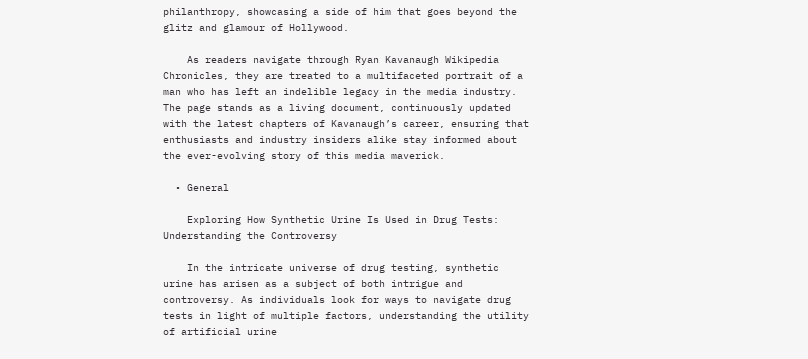philanthropy, showcasing a side of him that goes beyond the glitz and glamour of Hollywood.

    As readers navigate through Ryan Kavanaugh Wikipedia Chronicles, they are treated to a multifaceted portrait of a man who has left an indelible legacy in the media industry. The page stands as a living document, continuously updated with the latest chapters of Kavanaugh’s career, ensuring that enthusiasts and industry insiders alike stay informed about the ever-evolving story of this media maverick.

  • General

    Exploring How Synthetic Urine Is Used in Drug Tests: Understanding the Controversy

    In the intricate universe of drug testing, synthetic urine has arisen as a subject of both intrigue and controversy. As individuals look for ways to navigate drug tests in light of multiple factors, understanding the utility of artificial urine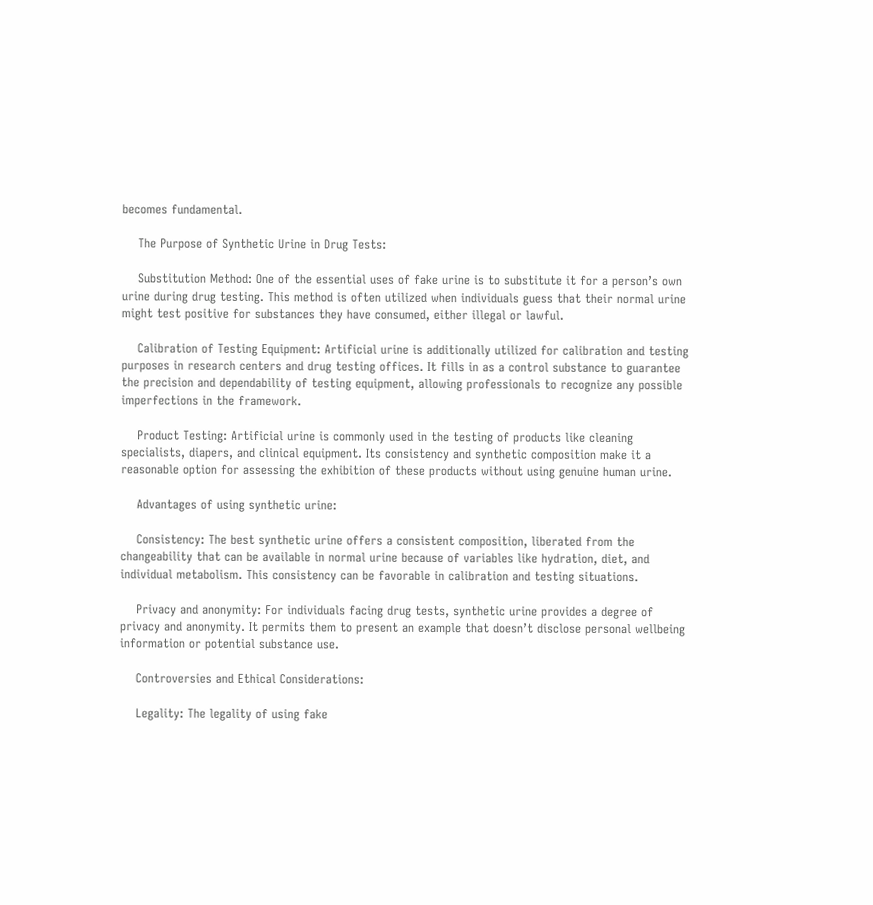becomes fundamental.

    The Purpose of Synthetic Urine in Drug Tests:

    Substitution Method: One of the essential uses of fake urine is to substitute it for a person’s own urine during drug testing. This method is often utilized when individuals guess that their normal urine might test positive for substances they have consumed, either illegal or lawful.

    Calibration of Testing Equipment: Artificial urine is additionally utilized for calibration and testing purposes in research centers and drug testing offices. It fills in as a control substance to guarantee the precision and dependability of testing equipment, allowing professionals to recognize any possible imperfections in the framework.

    Product Testing: Artificial urine is commonly used in the testing of products like cleaning specialists, diapers, and clinical equipment. Its consistency and synthetic composition make it a reasonable option for assessing the exhibition of these products without using genuine human urine.

    Advantages of using synthetic urine:

    Consistency: The best synthetic urine offers a consistent composition, liberated from the changeability that can be available in normal urine because of variables like hydration, diet, and individual metabolism. This consistency can be favorable in calibration and testing situations.

    Privacy and anonymity: For individuals facing drug tests, synthetic urine provides a degree of privacy and anonymity. It permits them to present an example that doesn’t disclose personal wellbeing information or potential substance use.

    Controversies and Ethical Considerations:

    Legality: The legality of using fake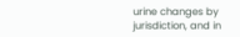urine changes by jurisdiction, and in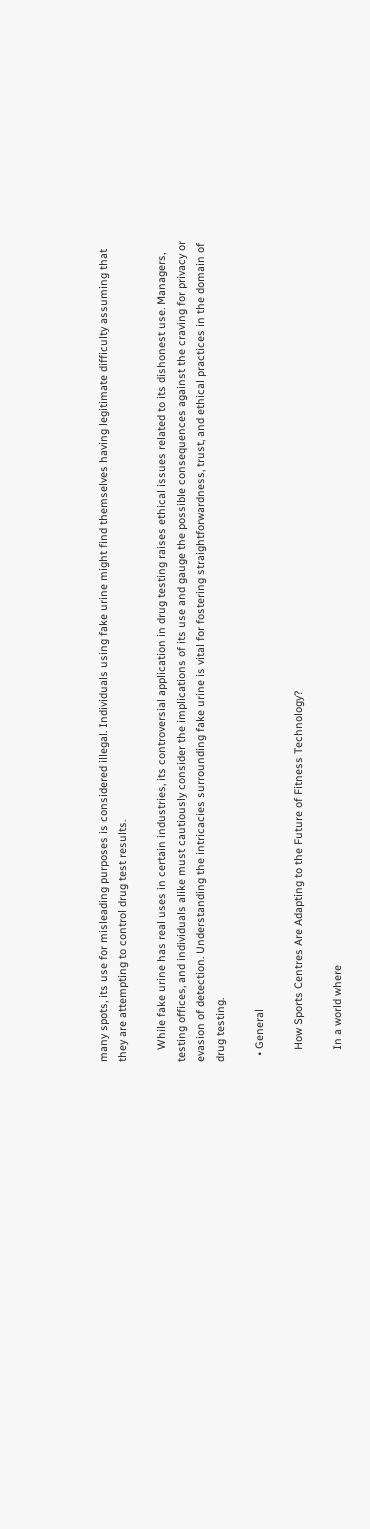many spots, its use for misleading purposes is considered illegal. Individuals using fake urine might find themselves having legitimate difficulty assuming that they are attempting to control drug test results.

    While fake urine has real uses in certain industries, its controversial application in drug testing raises ethical issues related to its dishonest use. Managers, testing offices, and individuals alike must cautiously consider the implications of its use and gauge the possible consequences against the craving for privacy or evasion of detection. Understanding the intricacies surrounding fake urine is vital for fostering straightforwardness, trust, and ethical practices in the domain of drug testing.

  • General

    How Sports Centres Are Adapting to the Future of Fitness Technology?

    In a world where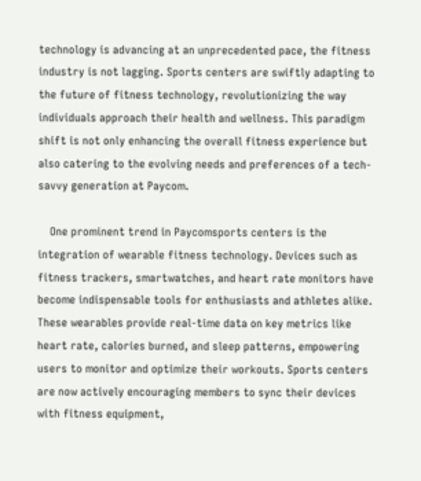technology is advancing at an unprecedented pace, the fitness industry is not lagging. Sports centers are swiftly adapting to the future of fitness technology, revolutionizing the way individuals approach their health and wellness. This paradigm shift is not only enhancing the overall fitness experience but also catering to the evolving needs and preferences of a tech-savvy generation at Paycom.

    One prominent trend in Paycomsports centers is the integration of wearable fitness technology. Devices such as fitness trackers, smartwatches, and heart rate monitors have become indispensable tools for enthusiasts and athletes alike. These wearables provide real-time data on key metrics like heart rate, calories burned, and sleep patterns, empowering users to monitor and optimize their workouts. Sports centers are now actively encouraging members to sync their devices with fitness equipment,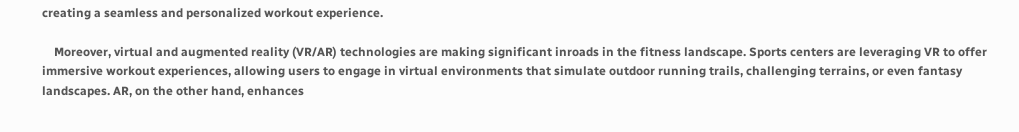creating a seamless and personalized workout experience.

    Moreover, virtual and augmented reality (VR/AR) technologies are making significant inroads in the fitness landscape. Sports centers are leveraging VR to offer immersive workout experiences, allowing users to engage in virtual environments that simulate outdoor running trails, challenging terrains, or even fantasy landscapes. AR, on the other hand, enhances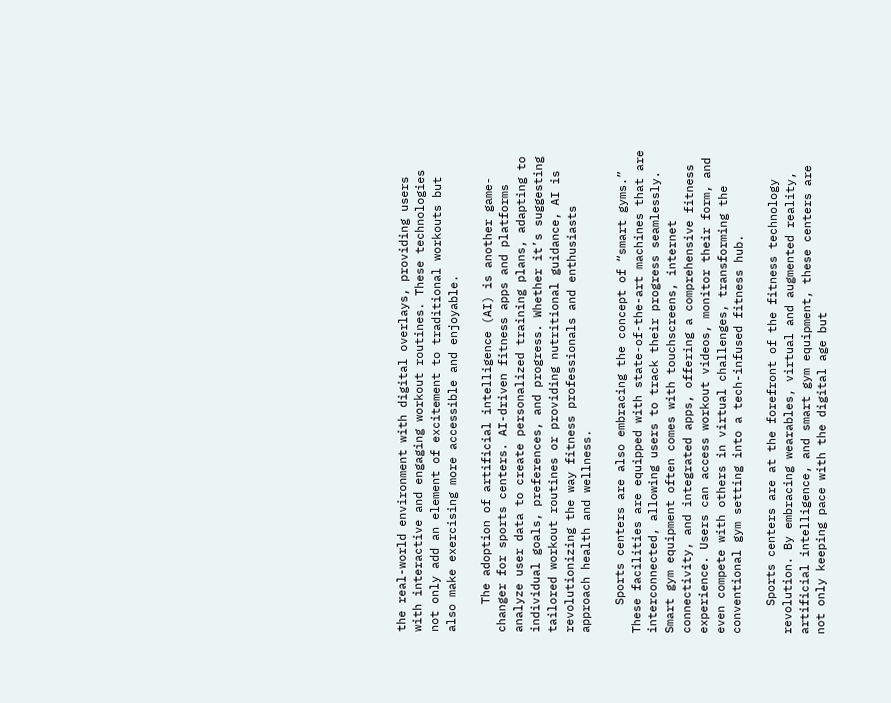the real-world environment with digital overlays, providing users with interactive and engaging workout routines. These technologies not only add an element of excitement to traditional workouts but also make exercising more accessible and enjoyable.

    The adoption of artificial intelligence (AI) is another game-changer for sports centers. AI-driven fitness apps and platforms analyze user data to create personalized training plans, adapting to individual goals, preferences, and progress. Whether it’s suggesting tailored workout routines or providing nutritional guidance, AI is revolutionizing the way fitness professionals and enthusiasts approach health and wellness.

    Sports centers are also embracing the concept of “smart gyms.” These facilities are equipped with state-of-the-art machines that are interconnected, allowing users to track their progress seamlessly. Smart gym equipment often comes with touchscreens, internet connectivity, and integrated apps, offering a comprehensive fitness experience. Users can access workout videos, monitor their form, and even compete with others in virtual challenges, transforming the conventional gym setting into a tech-infused fitness hub.

    Sports centers are at the forefront of the fitness technology revolution. By embracing wearables, virtual and augmented reality, artificial intelligence, and smart gym equipment, these centers are not only keeping pace with the digital age but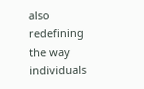also redefining the way individuals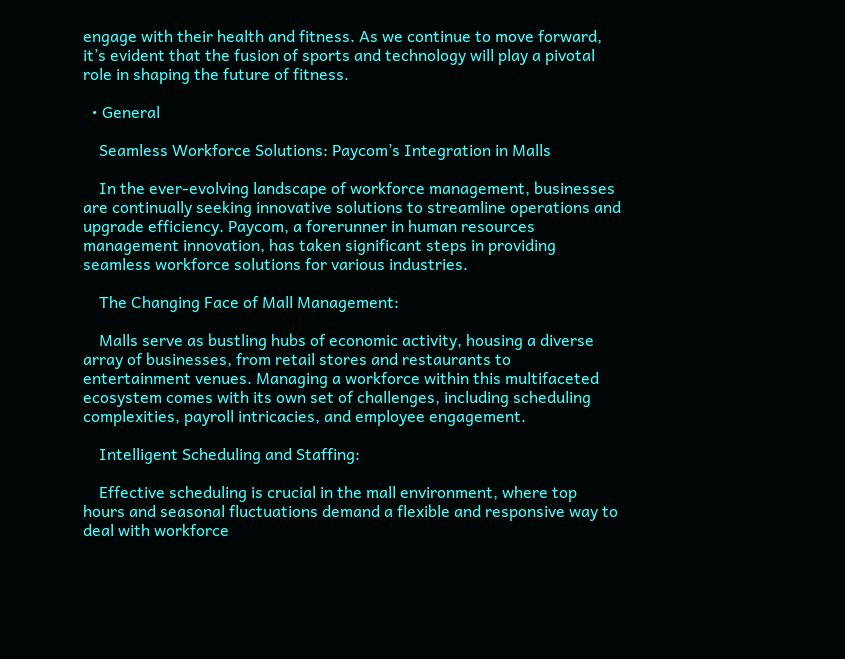engage with their health and fitness. As we continue to move forward, it’s evident that the fusion of sports and technology will play a pivotal role in shaping the future of fitness.

  • General

    Seamless Workforce Solutions: Paycom’s Integration in Malls

    In the ever-evolving landscape of workforce management, businesses are continually seeking innovative solutions to streamline operations and upgrade efficiency. Paycom, a forerunner in human resources management innovation, has taken significant steps in providing seamless workforce solutions for various industries.

    The Changing Face of Mall Management:

    Malls serve as bustling hubs of economic activity, housing a diverse array of businesses, from retail stores and restaurants to entertainment venues. Managing a workforce within this multifaceted ecosystem comes with its own set of challenges, including scheduling complexities, payroll intricacies, and employee engagement.

    Intelligent Scheduling and Staffing:

    Effective scheduling is crucial in the mall environment, where top hours and seasonal fluctuations demand a flexible and responsive way to deal with workforce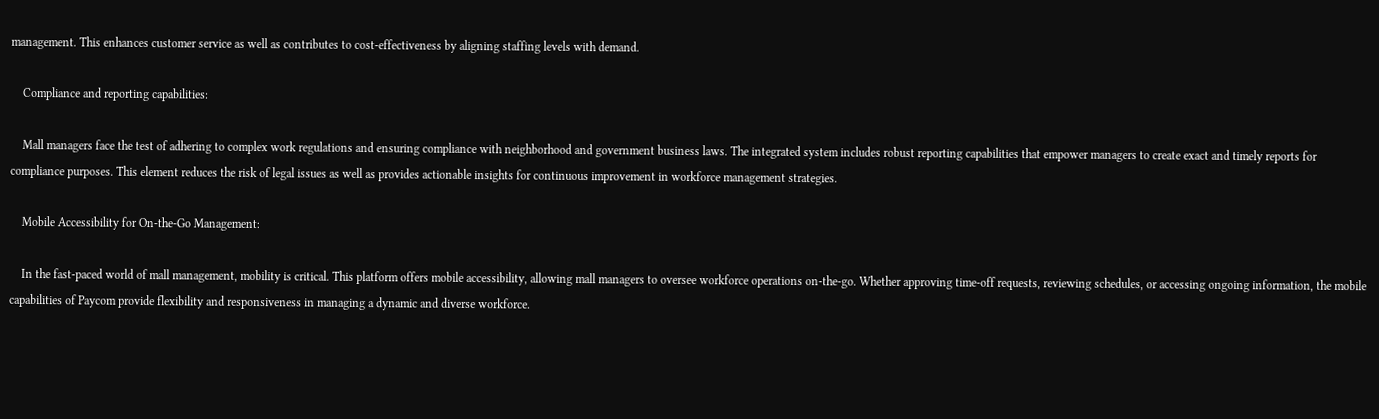management. This enhances customer service as well as contributes to cost-effectiveness by aligning staffing levels with demand.

    Compliance and reporting capabilities:

    Mall managers face the test of adhering to complex work regulations and ensuring compliance with neighborhood and government business laws. The integrated system includes robust reporting capabilities that empower managers to create exact and timely reports for compliance purposes. This element reduces the risk of legal issues as well as provides actionable insights for continuous improvement in workforce management strategies.

    Mobile Accessibility for On-the-Go Management:

    In the fast-paced world of mall management, mobility is critical. This platform offers mobile accessibility, allowing mall managers to oversee workforce operations on-the-go. Whether approving time-off requests, reviewing schedules, or accessing ongoing information, the mobile capabilities of Paycom provide flexibility and responsiveness in managing a dynamic and diverse workforce.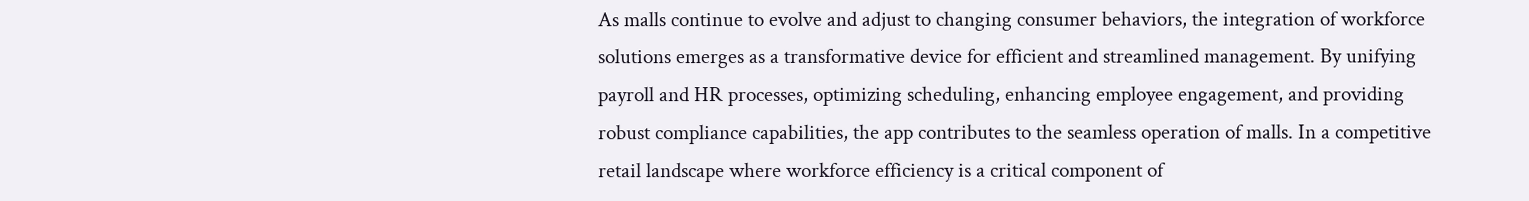As malls continue to evolve and adjust to changing consumer behaviors, the integration of workforce solutions emerges as a transformative device for efficient and streamlined management. By unifying payroll and HR processes, optimizing scheduling, enhancing employee engagement, and providing robust compliance capabilities, the app contributes to the seamless operation of malls. In a competitive retail landscape where workforce efficiency is a critical component of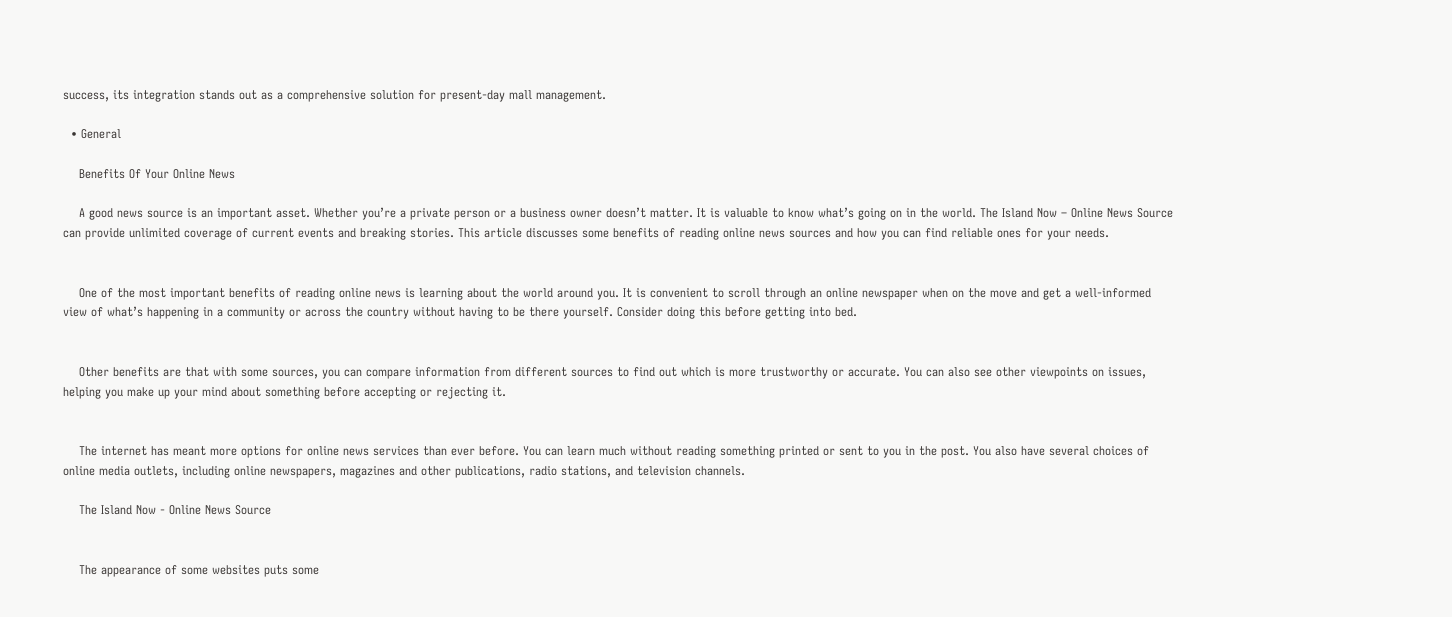success, its integration stands out as a comprehensive solution for present-day mall management.

  • General

    Benefits Of Your Online News

    A good news source is an important asset. Whether you’re a private person or a business owner doesn’t matter. It is valuable to know what’s going on in the world. The Island Now – Online News Source can provide unlimited coverage of current events and breaking stories. This article discusses some benefits of reading online news sources and how you can find reliable ones for your needs.


    One of the most important benefits of reading online news is learning about the world around you. It is convenient to scroll through an online newspaper when on the move and get a well-informed view of what’s happening in a community or across the country without having to be there yourself. Consider doing this before getting into bed.


    Other benefits are that with some sources, you can compare information from different sources to find out which is more trustworthy or accurate. You can also see other viewpoints on issues, helping you make up your mind about something before accepting or rejecting it.


    The internet has meant more options for online news services than ever before. You can learn much without reading something printed or sent to you in the post. You also have several choices of online media outlets, including online newspapers, magazines and other publications, radio stations, and television channels.

    The Island Now - Online News Source


    The appearance of some websites puts some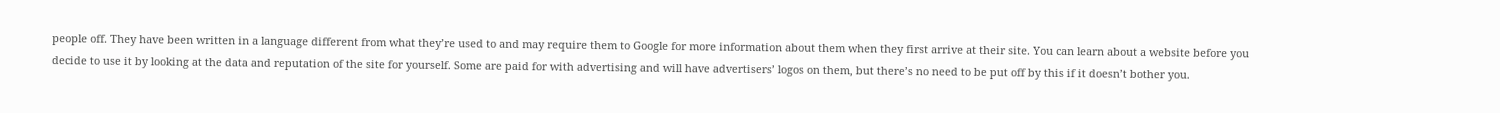people off. They have been written in a language different from what they’re used to and may require them to Google for more information about them when they first arrive at their site. You can learn about a website before you decide to use it by looking at the data and reputation of the site for yourself. Some are paid for with advertising and will have advertisers’ logos on them, but there’s no need to be put off by this if it doesn’t bother you.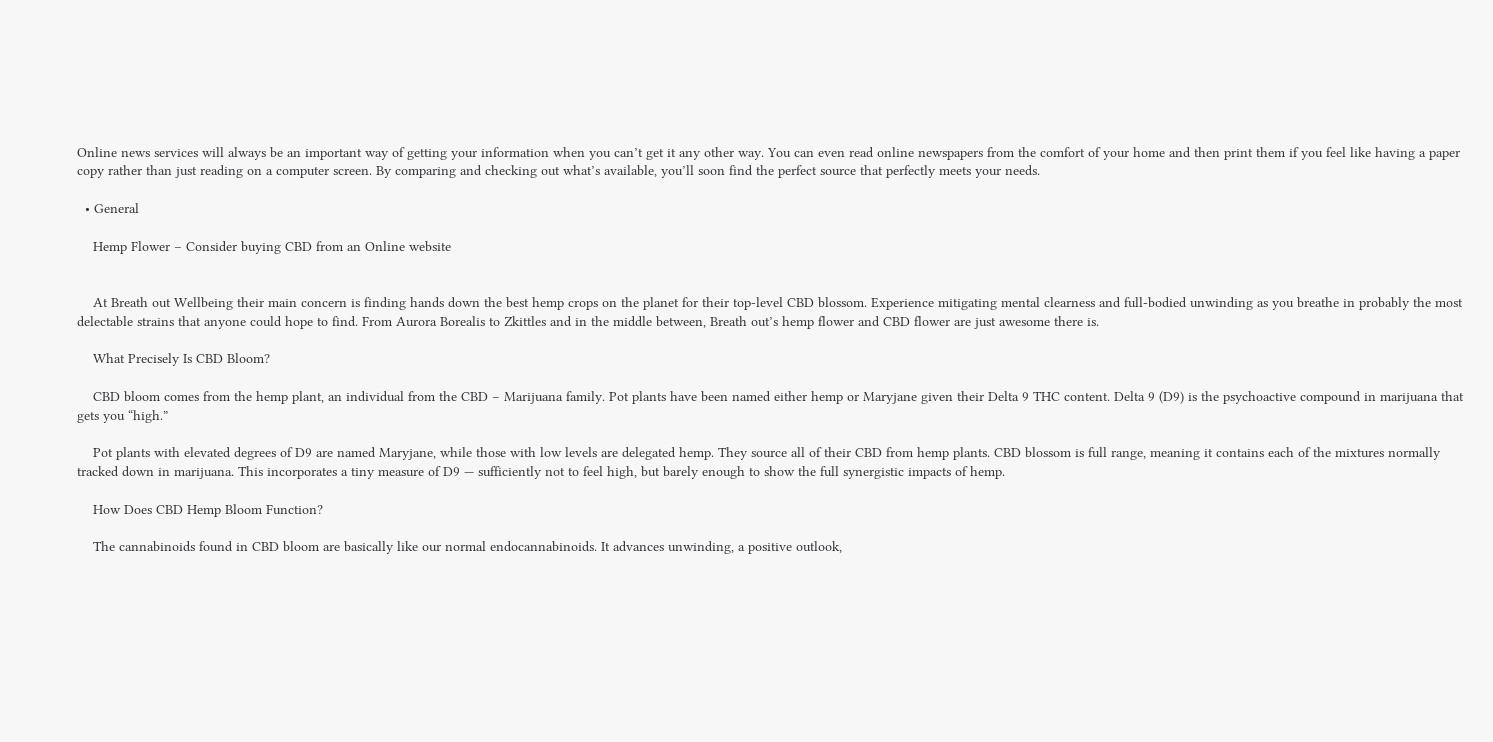Online news services will always be an important way of getting your information when you can’t get it any other way. You can even read online newspapers from the comfort of your home and then print them if you feel like having a paper copy rather than just reading on a computer screen. By comparing and checking out what’s available, you’ll soon find the perfect source that perfectly meets your needs.

  • General

    Hemp Flower – Consider buying CBD from an Online website


    At Breath out Wellbeing their main concern is finding hands down the best hemp crops on the planet for their top-level CBD blossom. Experience mitigating mental clearness and full-bodied unwinding as you breathe in probably the most delectable strains that anyone could hope to find. From Aurora Borealis to Zkittles and in the middle between, Breath out’s hemp flower and CBD flower are just awesome there is.

    What Precisely Is CBD Bloom?

    CBD bloom comes from the hemp plant, an individual from the CBD – Marijuana family. Pot plants have been named either hemp or Maryjane given their Delta 9 THC content. Delta 9 (D9) is the psychoactive compound in marijuana that gets you “high.”

    Pot plants with elevated degrees of D9 are named Maryjane, while those with low levels are delegated hemp. They source all of their CBD from hemp plants. CBD blossom is full range, meaning it contains each of the mixtures normally tracked down in marijuana. This incorporates a tiny measure of D9 — sufficiently not to feel high, but barely enough to show the full synergistic impacts of hemp.

    How Does CBD Hemp Bloom Function?

    The cannabinoids found in CBD bloom are basically like our normal endocannabinoids. It advances unwinding, a positive outlook,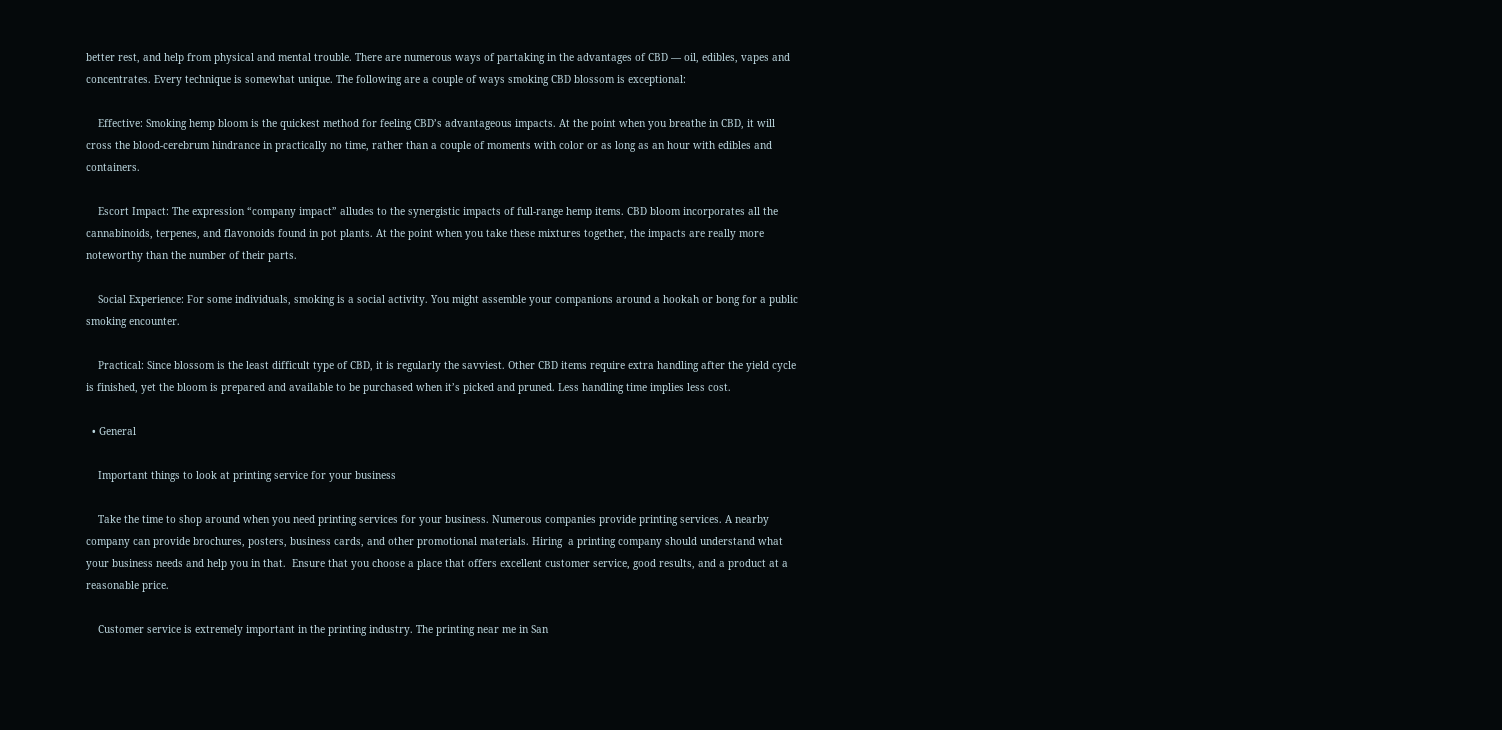better rest, and help from physical and mental trouble. There are numerous ways of partaking in the advantages of CBD — oil, edibles, vapes and concentrates. Every technique is somewhat unique. The following are a couple of ways smoking CBD blossom is exceptional:

    Effective: Smoking hemp bloom is the quickest method for feeling CBD’s advantageous impacts. At the point when you breathe in CBD, it will cross the blood-cerebrum hindrance in practically no time, rather than a couple of moments with color or as long as an hour with edibles and containers.

    Escort Impact: The expression “company impact” alludes to the synergistic impacts of full-range hemp items. CBD bloom incorporates all the cannabinoids, terpenes, and flavonoids found in pot plants. At the point when you take these mixtures together, the impacts are really more noteworthy than the number of their parts.

    Social Experience: For some individuals, smoking is a social activity. You might assemble your companions around a hookah or bong for a public smoking encounter.

    Practical: Since blossom is the least difficult type of CBD, it is regularly the savviest. Other CBD items require extra handling after the yield cycle is finished, yet the bloom is prepared and available to be purchased when it’s picked and pruned. Less handling time implies less cost.

  • General

    Important things to look at printing service for your business

    Take the time to shop around when you need printing services for your business. Numerous companies provide printing services. A nearby company can provide brochures, posters, business cards, and other promotional materials. Hiring  a printing company should understand what your business needs and help you in that.  Ensure that you choose a place that offers excellent customer service, good results, and a product at a reasonable price.

    Customer service is extremely important in the printing industry. The printing near me in San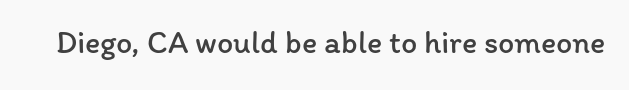Diego, CA would be able to hire someone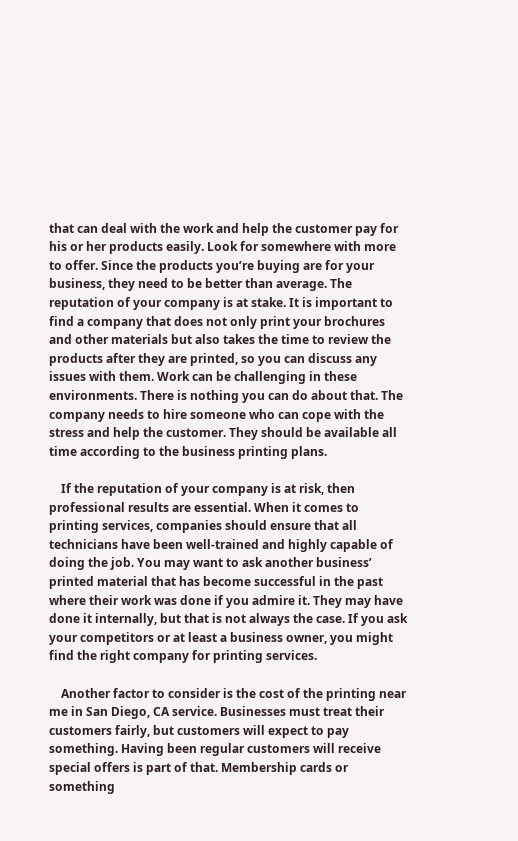that can deal with the work and help the customer pay for his or her products easily. Look for somewhere with more to offer. Since the products you’re buying are for your business, they need to be better than average. The reputation of your company is at stake. It is important to find a company that does not only print your brochures and other materials but also takes the time to review the products after they are printed, so you can discuss any issues with them. Work can be challenging in these environments. There is nothing you can do about that. The company needs to hire someone who can cope with the stress and help the customer. They should be available all time according to the business printing plans.

    If the reputation of your company is at risk, then professional results are essential. When it comes to printing services, companies should ensure that all technicians have been well-trained and highly capable of doing the job. You may want to ask another business’ printed material that has become successful in the past where their work was done if you admire it. They may have done it internally, but that is not always the case. If you ask your competitors or at least a business owner, you might find the right company for printing services.

    Another factor to consider is the cost of the printing near me in San Diego, CA service. Businesses must treat their customers fairly, but customers will expect to pay something. Having been regular customers will receive special offers is part of that. Membership cards or something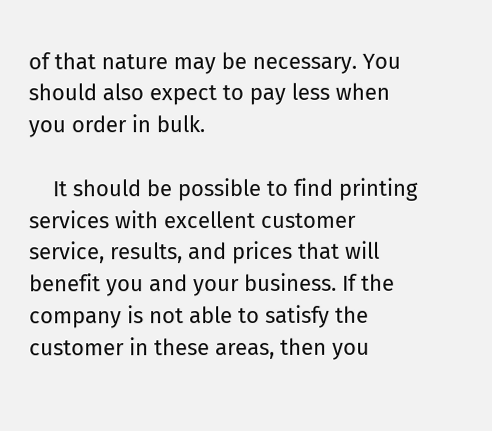of that nature may be necessary. You should also expect to pay less when you order in bulk.

    It should be possible to find printing services with excellent customer service, results, and prices that will benefit you and your business. If the company is not able to satisfy the customer in these areas, then you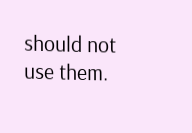should not use them.